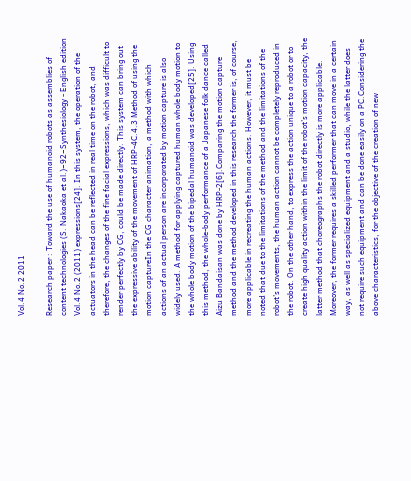Vol.4 No.2 2011

Research paper : Toward the use of humanoid robots as assemblies of content technologies (S. Nakaoka et al.)−92−Synthesiology - English edition Vol.4 No.2 (2011) expressions[24]. In this system, the operation of the actuators in the head can be reflected in real time on the robot, and therefore, the changes of the fine facial expressions, which was difficult to render perfectly by CG, could be made directly. This system can bring out the expressive ability of the movement of HRP-4C.4.3 Method of using the motion captureIn the CG character animation, a method with which actions of an actual person are incorporated by motion capture is also widely used. A method for applying captured human whole body motion to the whole body motion of the bipedal humanoid was developed[25]. Using this method, the whole-body performance of a Japanese folk dance called Aizu Bandaisan was done by HRP-2[6].Comparing the motion capture method and the method developed in this research the former is, of course, more applicable in recreating the human actions. However, it must be noted that due to the limitations of the method and the limitations of the robot’s movements, the human action cannot be completely reproduced in the robot. On the other hand, to express the action unique to a robot or to create high quality action within the limit of the robot’s motion capacity, the latter method that choreographs the robot directly is more applicable. Moreover, the former requires a skilled performer that can move in a certain way, as well as specialized equipment and a studio, while the latter does not require such equipment and can be done easily on a PC.Considering the above characteristics, for the objective of the creation of new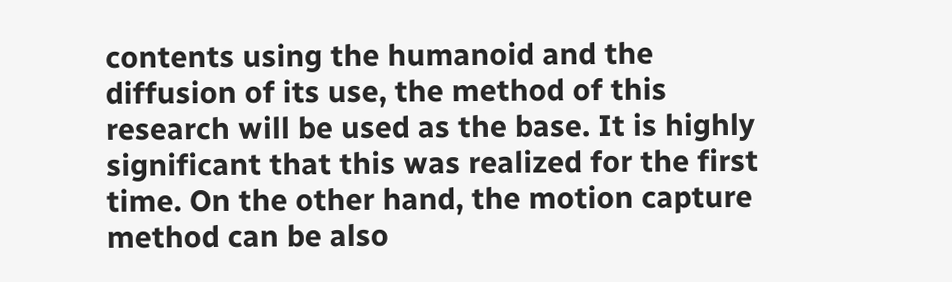contents using the humanoid and the diffusion of its use, the method of this research will be used as the base. It is highly significant that this was realized for the first time. On the other hand, the motion capture method can be also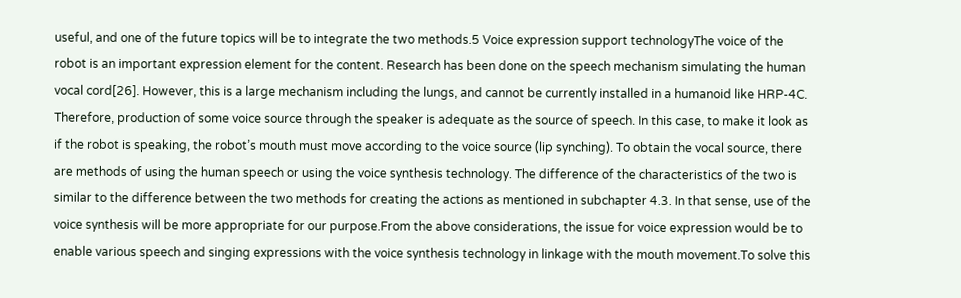useful, and one of the future topics will be to integrate the two methods.5 Voice expression support technologyThe voice of the robot is an important expression element for the content. Research has been done on the speech mechanism simulating the human vocal cord[26]. However, this is a large mechanism including the lungs, and cannot be currently installed in a humanoid like HRP-4C. Therefore, production of some voice source through the speaker is adequate as the source of speech. In this case, to make it look as if the robot is speaking, the robot’s mouth must move according to the voice source (lip synching). To obtain the vocal source, there are methods of using the human speech or using the voice synthesis technology. The difference of the characteristics of the two is similar to the difference between the two methods for creating the actions as mentioned in subchapter 4.3. In that sense, use of the voice synthesis will be more appropriate for our purpose.From the above considerations, the issue for voice expression would be to enable various speech and singing expressions with the voice synthesis technology in linkage with the mouth movement.To solve this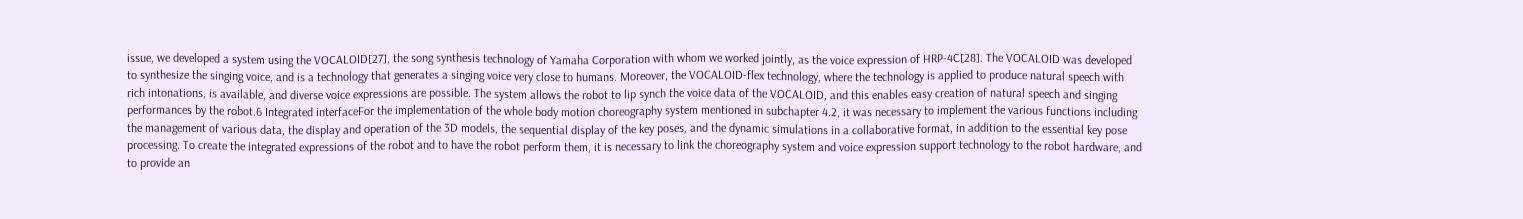issue, we developed a system using the VOCALOID[27], the song synthesis technology of Yamaha Corporation with whom we worked jointly, as the voice expression of HRP-4C[28]. The VOCALOID was developed to synthesize the singing voice, and is a technology that generates a singing voice very close to humans. Moreover, the VOCALOID-flex technology, where the technology is applied to produce natural speech with rich intonations, is available, and diverse voice expressions are possible. The system allows the robot to lip synch the voice data of the VOCALOID, and this enables easy creation of natural speech and singing performances by the robot.6 Integrated interfaceFor the implementation of the whole body motion choreography system mentioned in subchapter 4.2, it was necessary to implement the various functions including the management of various data, the display and operation of the 3D models, the sequential display of the key poses, and the dynamic simulations in a collaborative format, in addition to the essential key pose processing. To create the integrated expressions of the robot and to have the robot perform them, it is necessary to link the choreography system and voice expression support technology to the robot hardware, and to provide an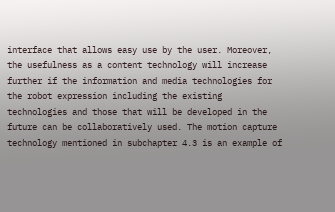interface that allows easy use by the user. Moreover, the usefulness as a content technology will increase further if the information and media technologies for the robot expression including the existing technologies and those that will be developed in the future can be collaboratively used. The motion capture technology mentioned in subchapter 4.3 is an example of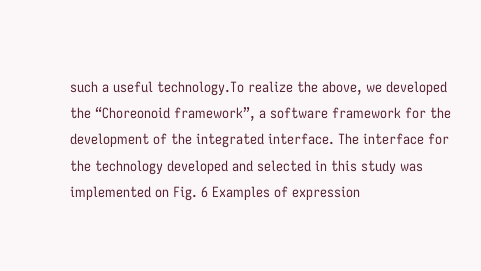such a useful technology.To realize the above, we developed the “Choreonoid framework”, a software framework for the development of the integrated interface. The interface for the technology developed and selected in this study was implemented on Fig. 6 Examples of expression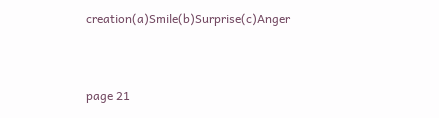creation(a)Smile(b)Surprise(c)Anger


page 21